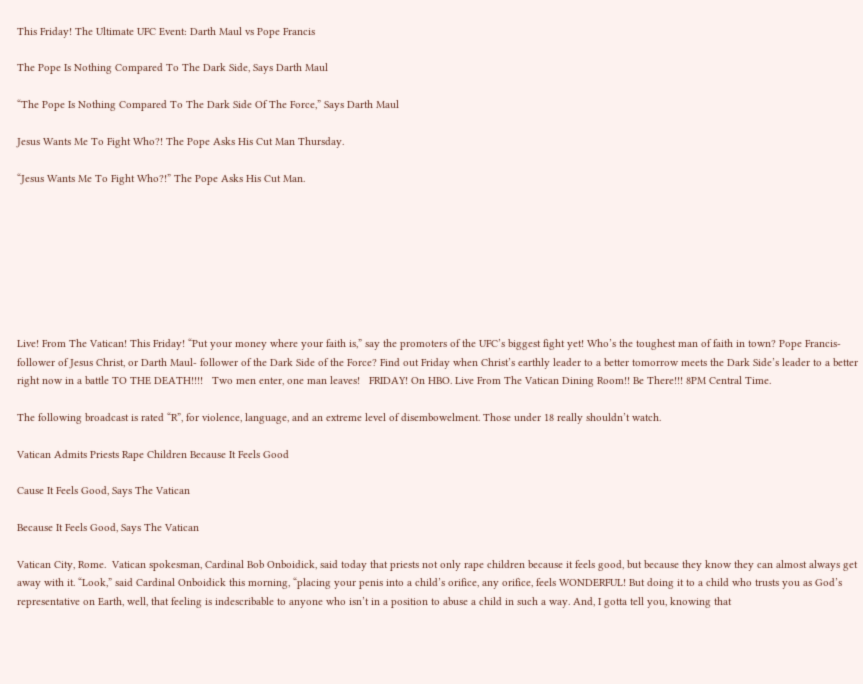This Friday! The Ultimate UFC Event: Darth Maul vs Pope Francis

The Pope Is Nothing Compared To The Dark Side, Says Darth Maul

“The Pope Is Nothing Compared To The Dark Side Of The Force,” Says Darth Maul

Jesus Wants Me To Fight Who?! The Pope Asks His Cut Man Thursday.

“Jesus Wants Me To Fight Who?!” The Pope Asks His Cut Man.








Live! From The Vatican! This Friday! “Put your money where your faith is,” say the promoters of the UFC’s biggest fight yet! Who’s the toughest man of faith in town? Pope Francis- follower of Jesus Christ, or Darth Maul- follower of the Dark Side of the Force? Find out Friday when Christ’s earthly leader to a better tomorrow meets the Dark Side’s leader to a better right now in a battle TO THE DEATH!!!!   Two men enter, one man leaves!   FRIDAY! On HBO. Live From The Vatican Dining Room!! Be There!!! 8PM Central Time.

The following broadcast is rated “R”, for violence, language, and an extreme level of disembowelment. Those under 18 really shouldn’t watch.

Vatican Admits Priests Rape Children Because It Feels Good

Cause It Feels Good, Says The Vatican

Because It Feels Good, Says The Vatican

Vatican City, Rome.  Vatican spokesman, Cardinal Bob Onboidick, said today that priests not only rape children because it feels good, but because they know they can almost always get away with it. “Look,” said Cardinal Onboidick this morning, “placing your penis into a child’s orifice, any orifice, feels WONDERFUL! But doing it to a child who trusts you as God’s representative on Earth, well, that feeling is indescribable to anyone who isn’t in a position to abuse a child in such a way. And, I gotta tell you, knowing that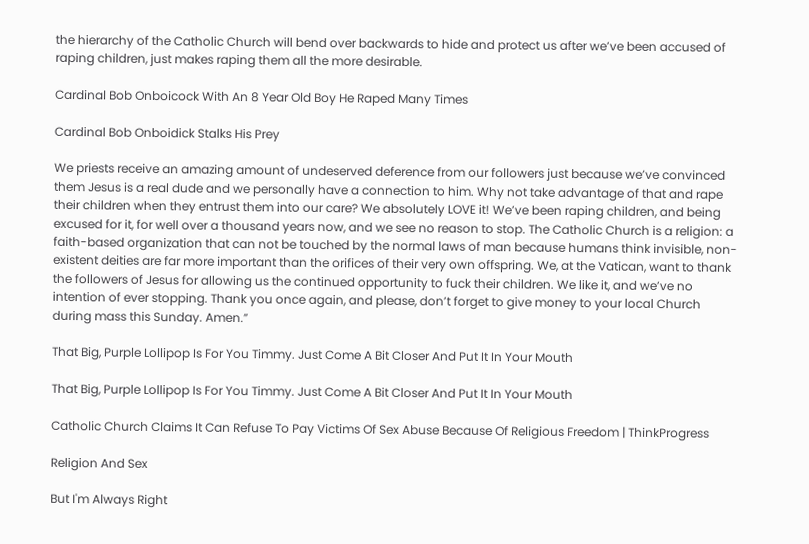the hierarchy of the Catholic Church will bend over backwards to hide and protect us after we’ve been accused of raping children, just makes raping them all the more desirable.

Cardinal Bob Onboicock With An 8 Year Old Boy He Raped Many Times

Cardinal Bob Onboidick Stalks His Prey

We priests receive an amazing amount of undeserved deference from our followers just because we’ve convinced them Jesus is a real dude and we personally have a connection to him. Why not take advantage of that and rape their children when they entrust them into our care? We absolutely LOVE it! We’ve been raping children, and being excused for it, for well over a thousand years now, and we see no reason to stop. The Catholic Church is a religion: a faith-based organization that can not be touched by the normal laws of man because humans think invisible, non-existent deities are far more important than the orifices of their very own offspring. We, at the Vatican, want to thank the followers of Jesus for allowing us the continued opportunity to fuck their children. We like it, and we’ve no intention of ever stopping. Thank you once again, and please, don’t forget to give money to your local Church during mass this Sunday. Amen.”

That Big, Purple Lollipop Is For You Timmy. Just Come A Bit Closer And Put It In Your Mouth

That Big, Purple Lollipop Is For You Timmy. Just Come A Bit Closer And Put It In Your Mouth

Catholic Church Claims It Can Refuse To Pay Victims Of Sex Abuse Because Of Religious Freedom | ThinkProgress

Religion And Sex

But I'm Always Right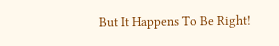But It Happens To Be Right!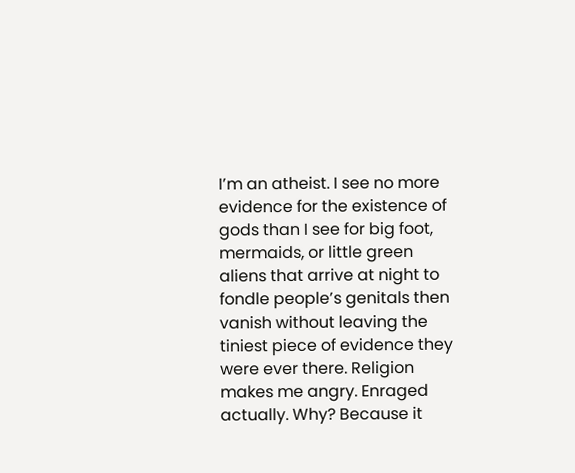I’m an atheist. I see no more evidence for the existence of gods than I see for big foot, mermaids, or little green aliens that arrive at night to fondle people’s genitals then vanish without leaving the tiniest piece of evidence they were ever there. Religion makes me angry. Enraged actually. Why? Because it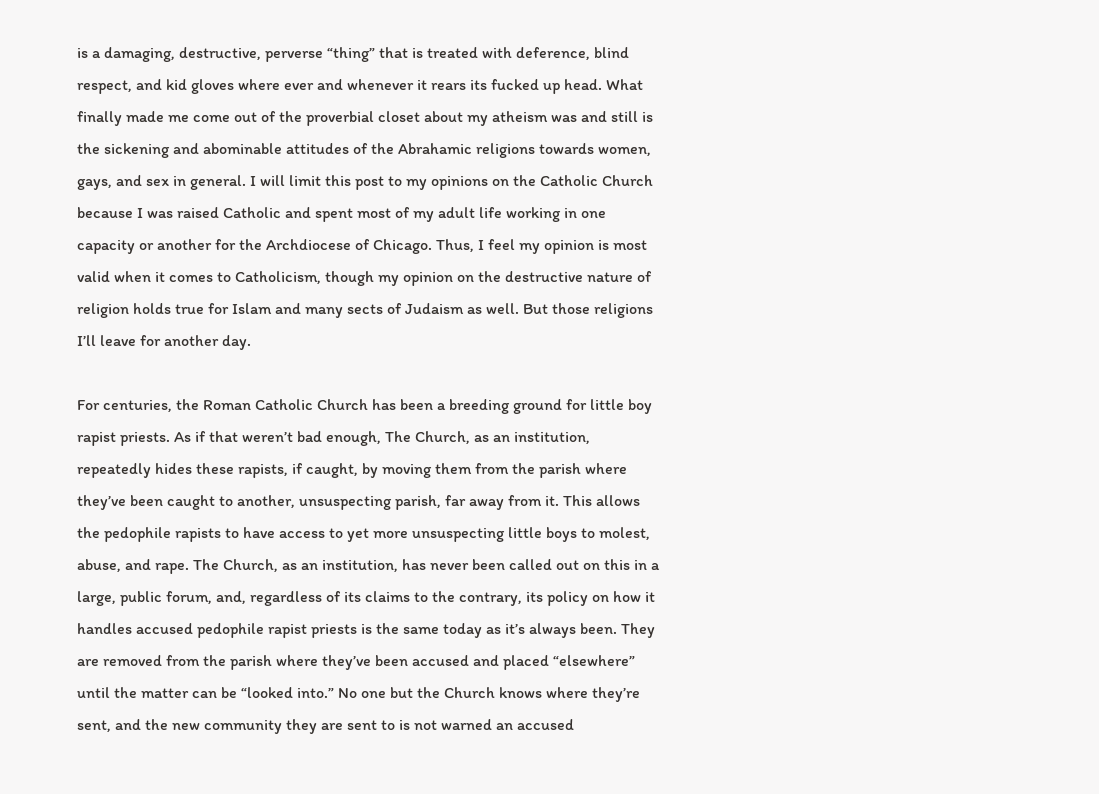is a damaging, destructive, perverse “thing” that is treated with deference, blind respect, and kid gloves where ever and whenever it rears its fucked up head. What finally made me come out of the proverbial closet about my atheism was and still is the sickening and abominable attitudes of the Abrahamic religions towards women, gays, and sex in general. I will limit this post to my opinions on the Catholic Church because I was raised Catholic and spent most of my adult life working in one capacity or another for the Archdiocese of Chicago. Thus, I feel my opinion is most valid when it comes to Catholicism, though my opinion on the destructive nature of religion holds true for Islam and many sects of Judaism as well. But those religions I’ll leave for another day.

For centuries, the Roman Catholic Church has been a breeding ground for little boy rapist priests. As if that weren’t bad enough, The Church, as an institution, repeatedly hides these rapists, if caught, by moving them from the parish where they’ve been caught to another, unsuspecting parish, far away from it. This allows the pedophile rapists to have access to yet more unsuspecting little boys to molest, abuse, and rape. The Church, as an institution, has never been called out on this in a large, public forum, and, regardless of its claims to the contrary, its policy on how it handles accused pedophile rapist priests is the same today as it’s always been. They are removed from the parish where they’ve been accused and placed “elsewhere” until the matter can be “looked into.” No one but the Church knows where they’re sent, and the new community they are sent to is not warned an accused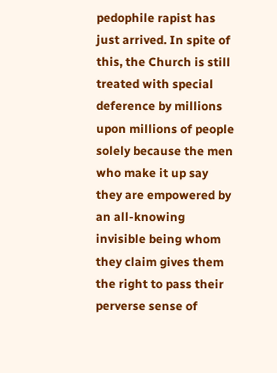pedophile rapist has just arrived. In spite of this, the Church is still treated with special deference by millions upon millions of people solely because the men who make it up say they are empowered by an all-knowing invisible being whom they claim gives them the right to pass their perverse sense of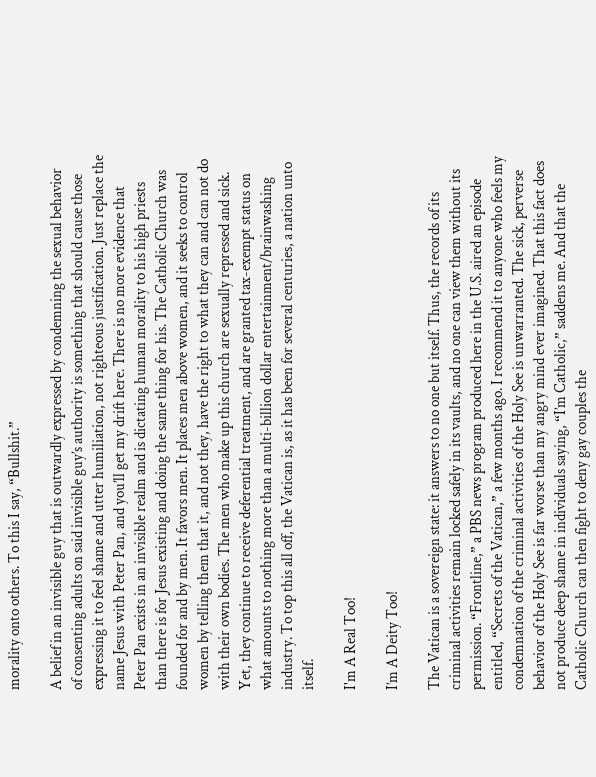morality onto others. To this I say, “Bullshit.”

A belief in an invisible guy that is outwardly expressed by condemning the sexual behavior of consenting adults on said invisible guy’s authority is something that should cause those expressing it to feel shame and utter humiliation, not righteous justification. Just replace the name Jesus with Peter Pan, and you’ll get my drift here. There is no more evidence that Peter Pan exists in an invisible realm and is dictating human morality to his high priests than there is for Jesus existing and doing the same thing for his. The Catholic Church was founded for and by men. It favors men. It places men above women, and it seeks to control women by telling them that it, and not they, have the right to what they can and can not do with their own bodies. The men who make up this church are sexually repressed and sick. Yet, they continue to receive deferential treatment, and are granted tax-exempt status on what amounts to nothing more than a multi-billion dollar entertainment/brainwashing industry. To top this all off, the Vatican is, as it has been for several centuries, a nation unto itself.

I'm A Real Too!

I’m A Deity Too!

The Vatican is a sovereign state: it answers to no one but itself. Thus, the records of its criminal activities remain locked safely in its vaults, and no one can view them without its permission. “Frontline,” a PBS news program produced here in the U.S. aired an episode entitled, “Secrets of the Vatican,” a few months ago. I recommend it to anyone who feels my condemnation of the criminal activities of the Holy See is unwarranted. The sick, perverse behavior of the Holy See is far worse than my angry mind ever imagined. That this fact does not produce deep shame in individuals saying, “I’m Catholic,” saddens me. And that the Catholic Church can then fight to deny gay couples the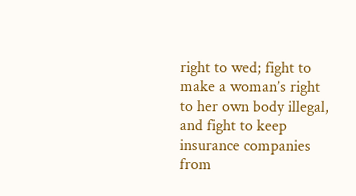right to wed; fight to make a woman’s right to her own body illegal, and fight to keep insurance companies from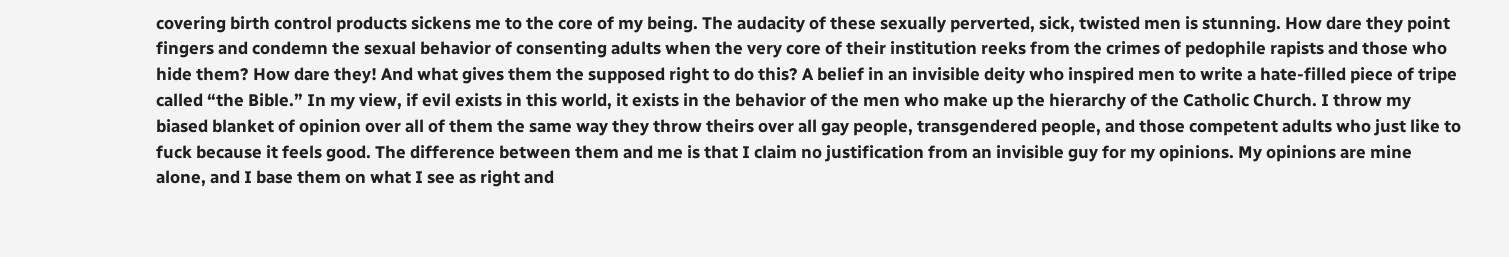covering birth control products sickens me to the core of my being. The audacity of these sexually perverted, sick, twisted men is stunning. How dare they point fingers and condemn the sexual behavior of consenting adults when the very core of their institution reeks from the crimes of pedophile rapists and those who hide them? How dare they! And what gives them the supposed right to do this? A belief in an invisible deity who inspired men to write a hate-filled piece of tripe called “the Bible.” In my view, if evil exists in this world, it exists in the behavior of the men who make up the hierarchy of the Catholic Church. I throw my biased blanket of opinion over all of them the same way they throw theirs over all gay people, transgendered people, and those competent adults who just like to fuck because it feels good. The difference between them and me is that I claim no justification from an invisible guy for my opinions. My opinions are mine alone, and I base them on what I see as right and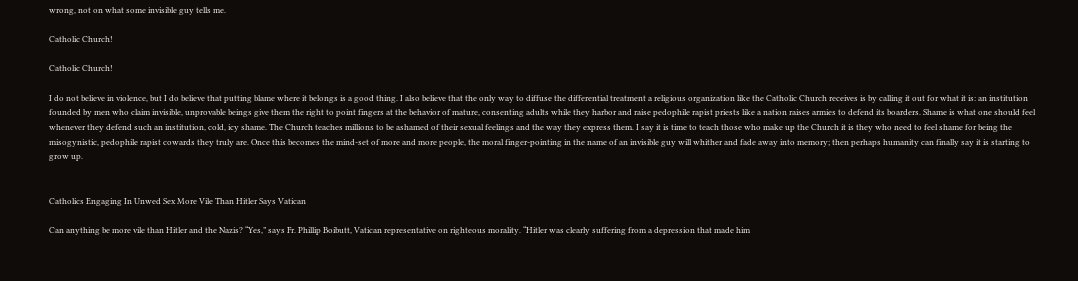wrong, not on what some invisible guy tells me.

Catholic Church!

Catholic Church!

I do not believe in violence, but I do believe that putting blame where it belongs is a good thing. I also believe that the only way to diffuse the differential treatment a religious organization like the Catholic Church receives is by calling it out for what it is: an institution founded by men who claim invisible, unprovable beings give them the right to point fingers at the behavior of mature, consenting adults while they harbor and raise pedophile rapist priests like a nation raises armies to defend its boarders. Shame is what one should feel whenever they defend such an institution, cold, icy shame. The Church teaches millions to be ashamed of their sexual feelings and the way they express them. I say it is time to teach those who make up the Church it is they who need to feel shame for being the misogynistic, pedophile rapist cowards they truly are. Once this becomes the mind-set of more and more people, the moral finger-pointing in the name of an invisible guy will whither and fade away into memory; then perhaps humanity can finally say it is starting to grow up.


Catholics Engaging In Unwed Sex More Vile Than Hitler Says Vatican

Can anything be more vile than Hitler and the Nazis? “Yes,” says Fr. Phillip Boibutt, Vatican representative on righteous morality. “Hitler was clearly suffering from a depression that made him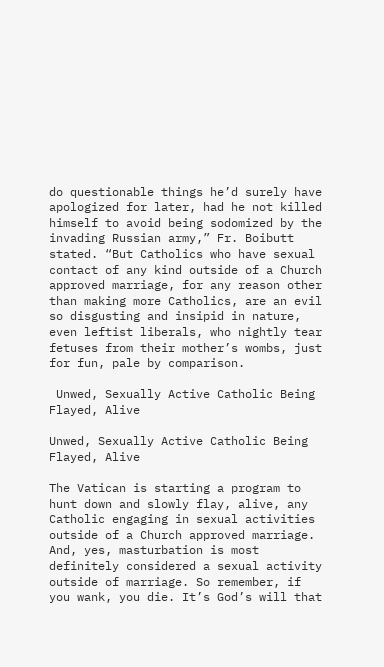do questionable things he’d surely have apologized for later, had he not killed himself to avoid being sodomized by the invading Russian army,” Fr. Boibutt stated. “But Catholics who have sexual contact of any kind outside of a Church approved marriage, for any reason other than making more Catholics, are an evil so disgusting and insipid in nature, even leftist liberals, who nightly tear fetuses from their mother’s wombs, just for fun, pale by comparison.

 Unwed, Sexually Active Catholic Being Flayed, Alive

Unwed, Sexually Active Catholic Being Flayed, Alive

The Vatican is starting a program to hunt down and slowly flay, alive, any Catholic engaging in sexual activities outside of a Church approved marriage. And, yes, masturbation is most definitely considered a sexual activity outside of marriage. So remember, if you wank, you die. It’s God’s will that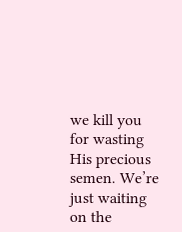we kill you for wasting His precious semen. We’re just waiting on the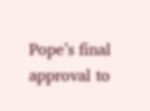Pope’s final approval to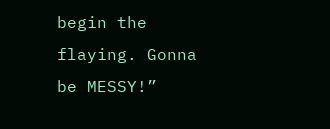begin the flaying. Gonna be MESSY!”